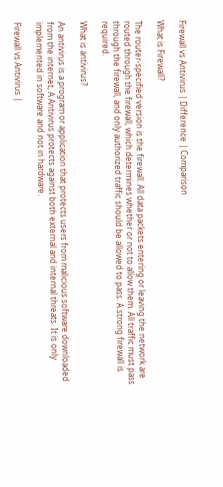Firewall vs Antivirus | Difference | Comparison

What is Firewall?

The router-specified version is the firewall. All data packets entering or leaving the network are routed through the firewall, which determines whether or not to allow them. All traffic must pass through the firewall, and only authorized traffic should be allowed to pass. A strong firewall is required.

What is antivirus?

An antivirus is a program or application that protects users from malicious software downloaded from the internet, A Antivirus protects against both external and internal threats. It is only implemented in software and not in hardware.

Firewall vs Antivirus |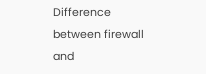Difference between firewall and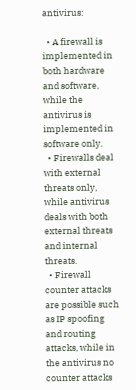antivirus:

  • A firewall is implemented in both hardware and software, while the antivirus is implemented in software only.
  • Firewalls deal with external threats only, while antivirus deals with both external threats and internal threats.
  • Firewall counter attacks are possible such as IP spoofing and routing attacks, while in the antivirus no counter attacks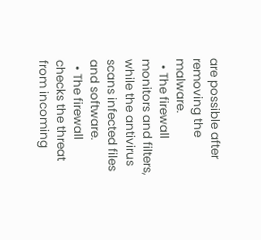are possible after removing the malware.
  • The firewall monitors and filters, while the antivirus scans infected files and software.
  • The firewall checks the threat from incoming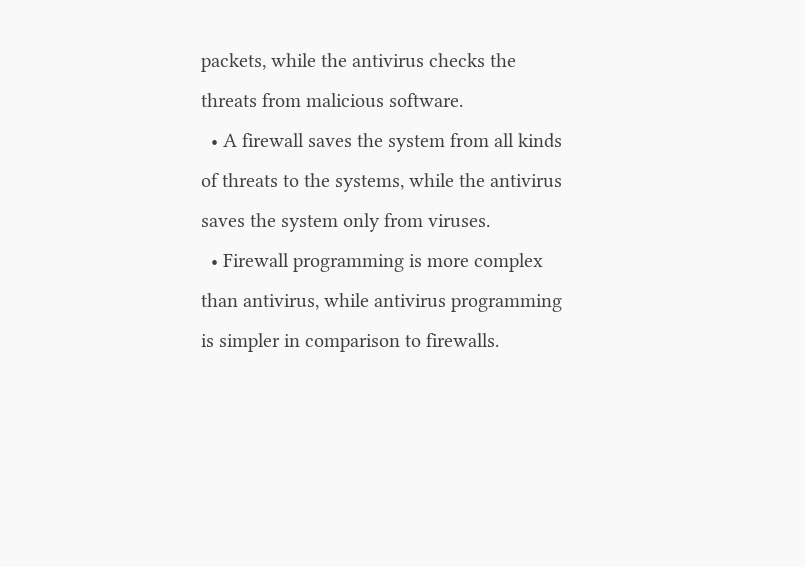packets, while the antivirus checks the threats from malicious software.
  • A firewall saves the system from all kinds of threats to the systems, while the antivirus saves the system only from viruses.
  • Firewall programming is more complex than antivirus, while antivirus programming is simpler in comparison to firewalls.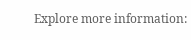Explore more information: